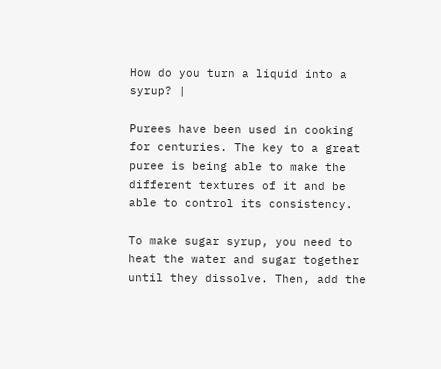How do you turn a liquid into a syrup? |

Purees have been used in cooking for centuries. The key to a great puree is being able to make the different textures of it and be able to control its consistency.

To make sugar syrup, you need to heat the water and sugar together until they dissolve. Then, add the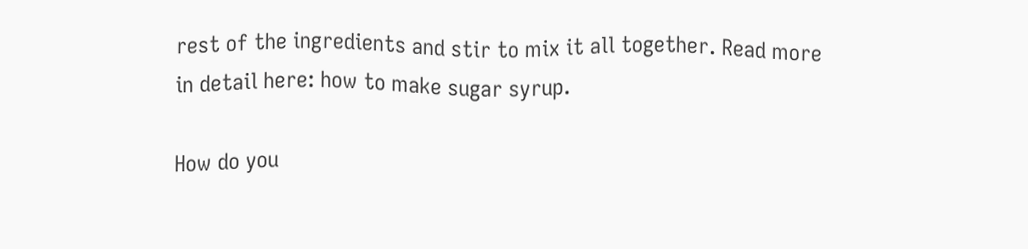rest of the ingredients and stir to mix it all together. Read more in detail here: how to make sugar syrup.

How do you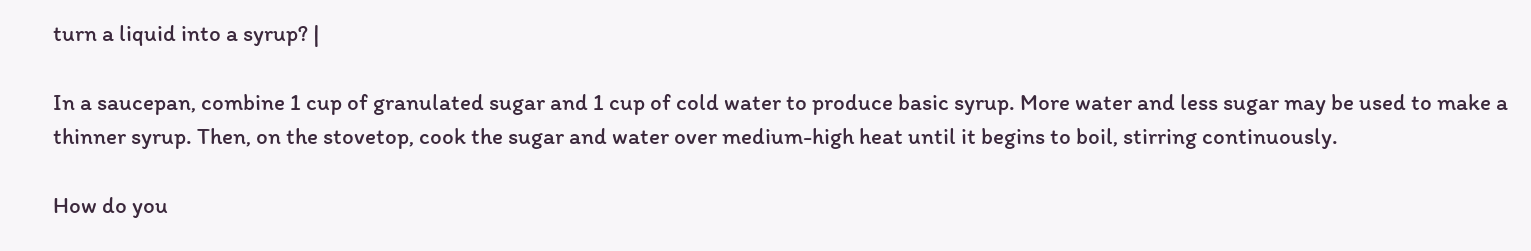turn a liquid into a syrup? |

In a saucepan, combine 1 cup of granulated sugar and 1 cup of cold water to produce basic syrup. More water and less sugar may be used to make a thinner syrup. Then, on the stovetop, cook the sugar and water over medium-high heat until it begins to boil, stirring continuously.

How do you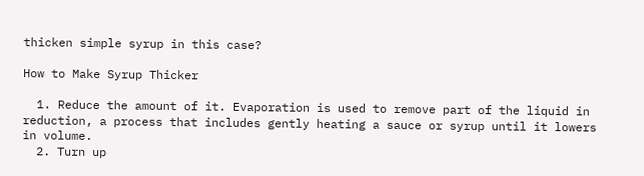thicken simple syrup in this case?

How to Make Syrup Thicker

  1. Reduce the amount of it. Evaporation is used to remove part of the liquid in reduction, a process that includes gently heating a sauce or syrup until it lowers in volume.
  2. Turn up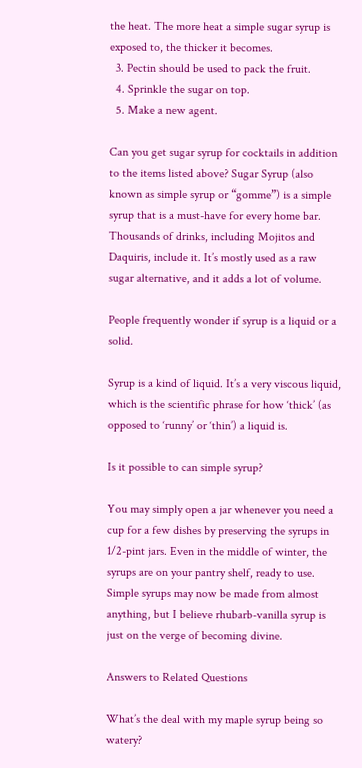the heat. The more heat a simple sugar syrup is exposed to, the thicker it becomes.
  3. Pectin should be used to pack the fruit.
  4. Sprinkle the sugar on top.
  5. Make a new agent.

Can you get sugar syrup for cocktails in addition to the items listed above? Sugar Syrup (also known as simple syrup or “gomme”) is a simple syrup that is a must-have for every home bar. Thousands of drinks, including Mojitos and Daquiris, include it. It’s mostly used as a raw sugar alternative, and it adds a lot of volume.

People frequently wonder if syrup is a liquid or a solid.

Syrup is a kind of liquid. It’s a very viscous liquid, which is the scientific phrase for how ‘thick’ (as opposed to ‘runny’ or ‘thin’) a liquid is.

Is it possible to can simple syrup?

You may simply open a jar whenever you need a cup for a few dishes by preserving the syrups in 1/2-pint jars. Even in the middle of winter, the syrups are on your pantry shelf, ready to use. Simple syrups may now be made from almost anything, but I believe rhubarb-vanilla syrup is just on the verge of becoming divine.

Answers to Related Questions

What’s the deal with my maple syrup being so watery?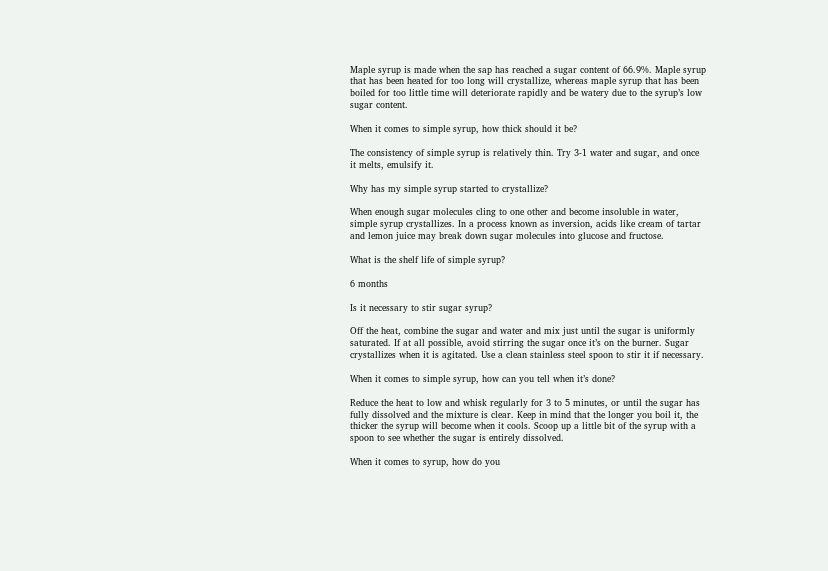Maple syrup is made when the sap has reached a sugar content of 66.9%. Maple syrup that has been heated for too long will crystallize, whereas maple syrup that has been boiled for too little time will deteriorate rapidly and be watery due to the syrup’s low sugar content.

When it comes to simple syrup, how thick should it be?

The consistency of simple syrup is relatively thin. Try 3-1 water and sugar, and once it melts, emulsify it.

Why has my simple syrup started to crystallize?

When enough sugar molecules cling to one other and become insoluble in water, simple syrup crystallizes. In a process known as inversion, acids like cream of tartar and lemon juice may break down sugar molecules into glucose and fructose.

What is the shelf life of simple syrup?

6 months

Is it necessary to stir sugar syrup?

Off the heat, combine the sugar and water and mix just until the sugar is uniformly saturated. If at all possible, avoid stirring the sugar once it’s on the burner. Sugar crystallizes when it is agitated. Use a clean stainless steel spoon to stir it if necessary.

When it comes to simple syrup, how can you tell when it’s done?

Reduce the heat to low and whisk regularly for 3 to 5 minutes, or until the sugar has fully dissolved and the mixture is clear. Keep in mind that the longer you boil it, the thicker the syrup will become when it cools. Scoop up a little bit of the syrup with a spoon to see whether the sugar is entirely dissolved.

When it comes to syrup, how do you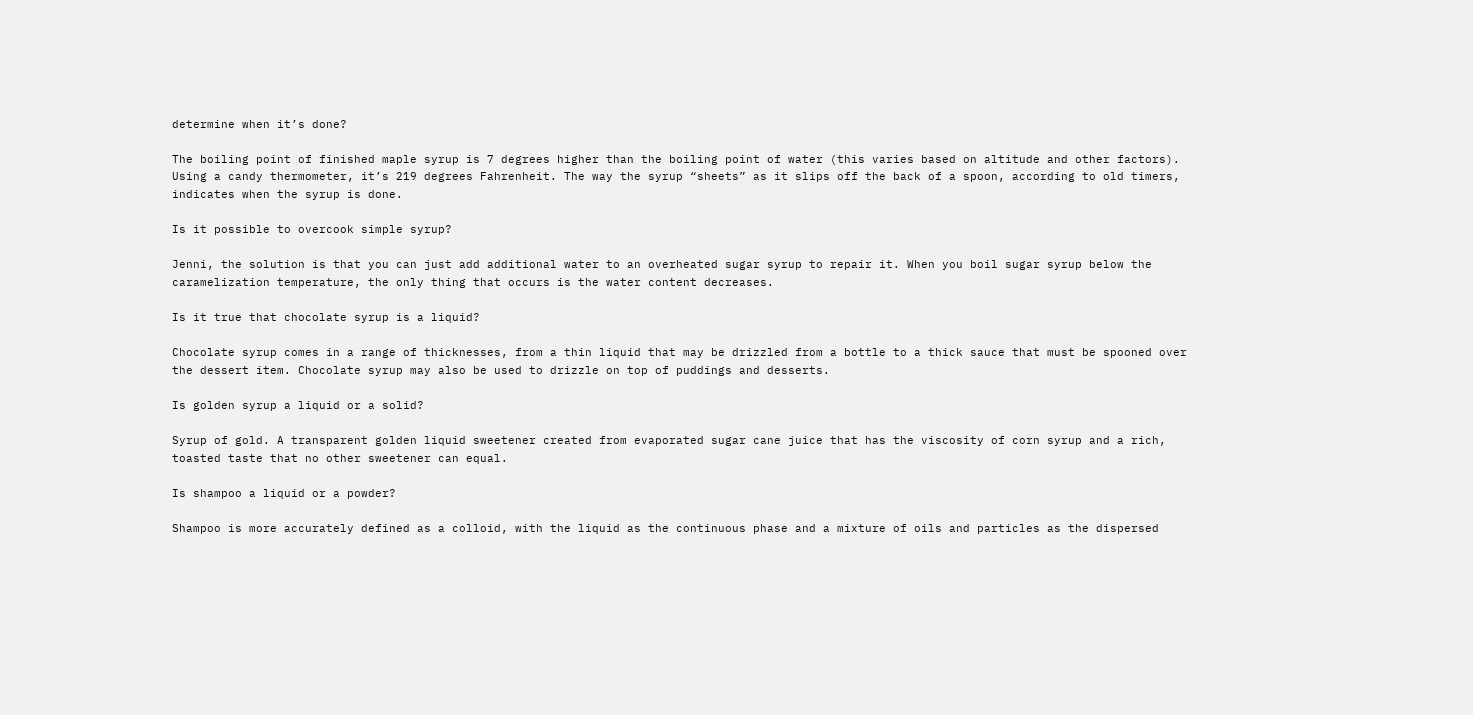determine when it’s done?

The boiling point of finished maple syrup is 7 degrees higher than the boiling point of water (this varies based on altitude and other factors). Using a candy thermometer, it’s 219 degrees Fahrenheit. The way the syrup “sheets” as it slips off the back of a spoon, according to old timers, indicates when the syrup is done.

Is it possible to overcook simple syrup?

Jenni, the solution is that you can just add additional water to an overheated sugar syrup to repair it. When you boil sugar syrup below the caramelization temperature, the only thing that occurs is the water content decreases.

Is it true that chocolate syrup is a liquid?

Chocolate syrup comes in a range of thicknesses, from a thin liquid that may be drizzled from a bottle to a thick sauce that must be spooned over the dessert item. Chocolate syrup may also be used to drizzle on top of puddings and desserts.

Is golden syrup a liquid or a solid?

Syrup of gold. A transparent golden liquid sweetener created from evaporated sugar cane juice that has the viscosity of corn syrup and a rich, toasted taste that no other sweetener can equal.

Is shampoo a liquid or a powder?

Shampoo is more accurately defined as a colloid, with the liquid as the continuous phase and a mixture of oils and particles as the dispersed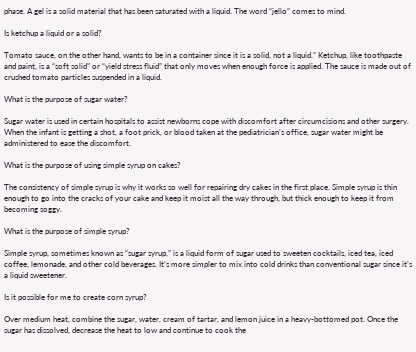phase. A gel is a solid material that has been saturated with a liquid. The word “jello” comes to mind.

Is ketchup a liquid or a solid?

Tomato sauce, on the other hand, wants to be in a container since it is a solid, not a liquid.” Ketchup, like toothpaste and paint, is a “soft solid” or “yield stress fluid” that only moves when enough force is applied. The sauce is made out of crushed tomato particles suspended in a liquid.

What is the purpose of sugar water?

Sugar water is used in certain hospitals to assist newborns cope with discomfort after circumcisions and other surgery. When the infant is getting a shot, a foot prick, or blood taken at the pediatrician’s office, sugar water might be administered to ease the discomfort.

What is the purpose of using simple syrup on cakes?

The consistency of simple syrup is why it works so well for repairing dry cakes in the first place. Simple syrup is thin enough to go into the cracks of your cake and keep it moist all the way through, but thick enough to keep it from becoming soggy.

What is the purpose of simple syrup?

Simple syrup, sometimes known as “sugar syrup,” is a liquid form of sugar used to sweeten cocktails, iced tea, iced coffee, lemonade, and other cold beverages. It’s more simpler to mix into cold drinks than conventional sugar since it’s a liquid sweetener.

Is it possible for me to create corn syrup?

Over medium heat, combine the sugar, water, cream of tartar, and lemon juice in a heavy-bottomed pot. Once the sugar has dissolved, decrease the heat to low and continue to cook the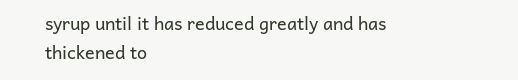syrup until it has reduced greatly and has thickened to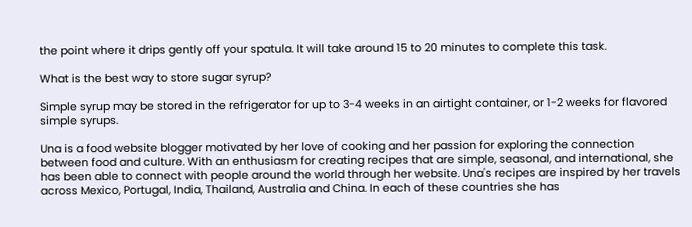the point where it drips gently off your spatula. It will take around 15 to 20 minutes to complete this task.

What is the best way to store sugar syrup?

Simple syrup may be stored in the refrigerator for up to 3-4 weeks in an airtight container, or 1-2 weeks for flavored simple syrups.

Una is a food website blogger motivated by her love of cooking and her passion for exploring the connection between food and culture. With an enthusiasm for creating recipes that are simple, seasonal, and international, she has been able to connect with people around the world through her website. Una's recipes are inspired by her travels across Mexico, Portugal, India, Thailand, Australia and China. In each of these countries she has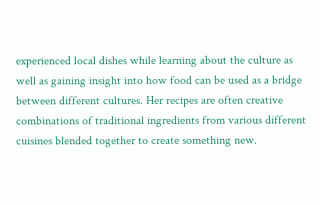experienced local dishes while learning about the culture as well as gaining insight into how food can be used as a bridge between different cultures. Her recipes are often creative combinations of traditional ingredients from various different cuisines blended together to create something new.